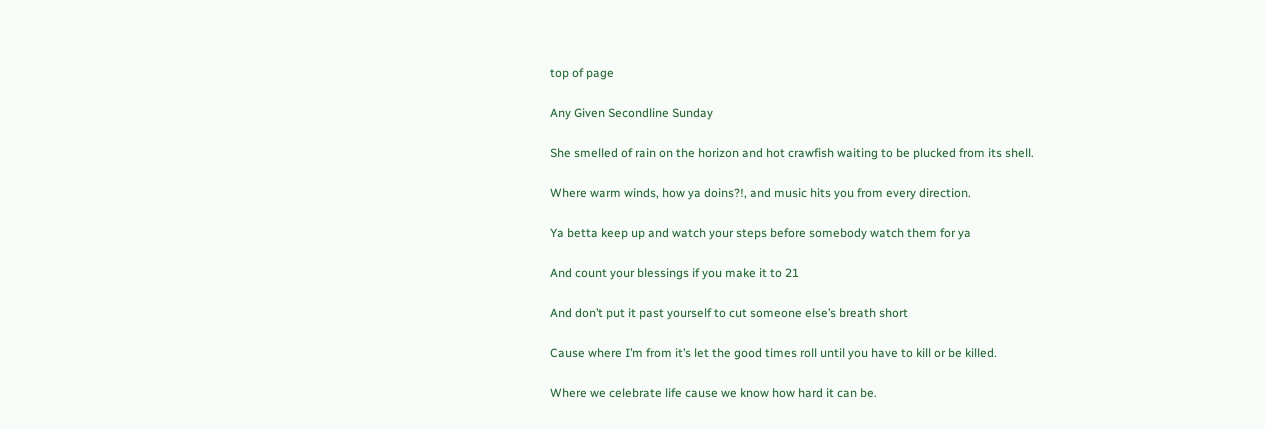top of page

Any Given Secondline Sunday

She smelled of rain on the horizon and hot crawfish waiting to be plucked from its shell.

Where warm winds, how ya doins?!, and music hits you from every direction.

Ya betta keep up and watch your steps before somebody watch them for ya

And count your blessings if you make it to 21

And don’t put it past yourself to cut someone else’s breath short

Cause where I’m from it’s let the good times roll until you have to kill or be killed.

Where we celebrate life cause we know how hard it can be.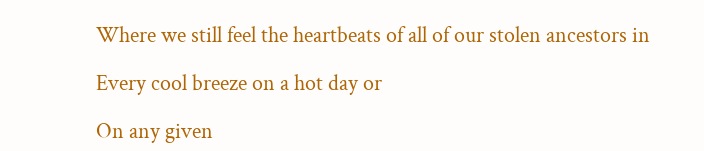Where we still feel the heartbeats of all of our stolen ancestors in

Every cool breeze on a hot day or

On any given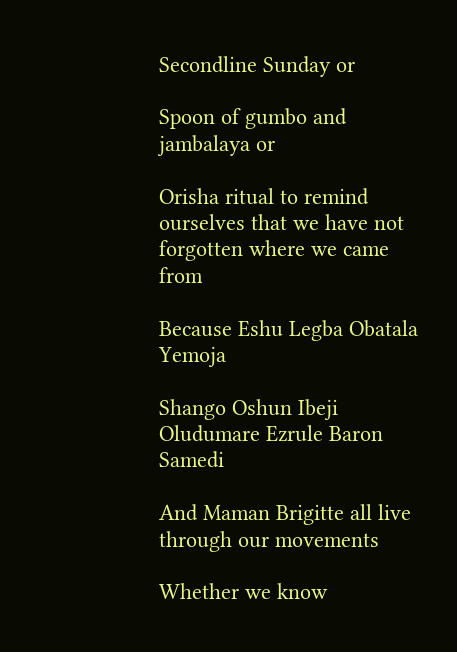Secondline Sunday or

Spoon of gumbo and jambalaya or

Orisha ritual to remind ourselves that we have not forgotten where we came from

Because Eshu Legba Obatala Yemoja

Shango Oshun Ibeji Oludumare Ezrule Baron Samedi

And Maman Brigitte all live through our movements

Whether we know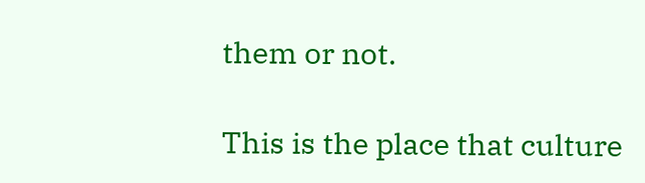them or not.

This is the place that culture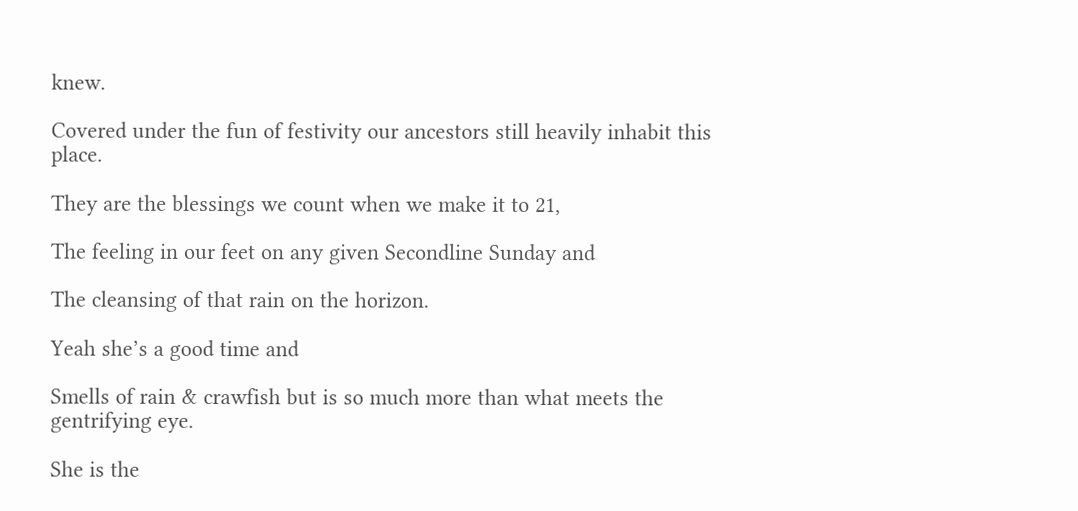knew.

Covered under the fun of festivity our ancestors still heavily inhabit this place.

They are the blessings we count when we make it to 21,

The feeling in our feet on any given Secondline Sunday and

The cleansing of that rain on the horizon.

Yeah she’s a good time and

Smells of rain & crawfish but is so much more than what meets the gentrifying eye.

She is the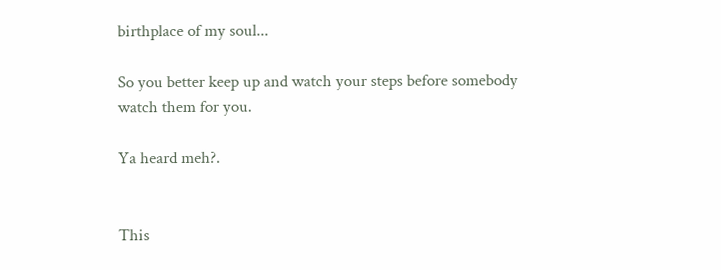birthplace of my soul...

So you better keep up and watch your steps before somebody watch them for you.

Ya heard meh?.


This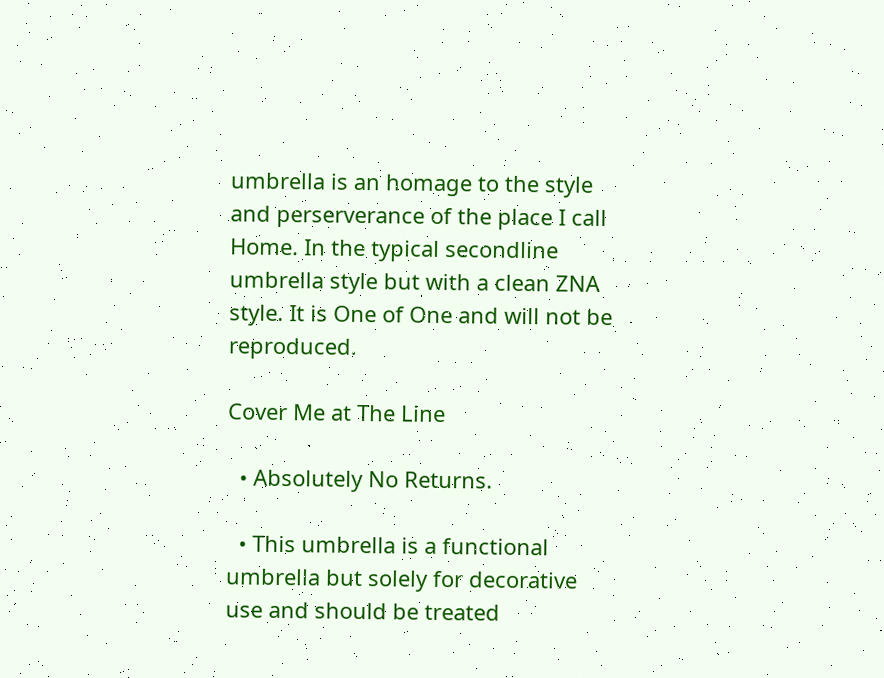umbrella is an homage to the style and perserverance of the place I call Home. In the typical secondline umbrella style but with a clean ZNA style. It is One of One and will not be reproduced.

Cover Me at The Line

  • Absolutely No Returns.

  • This umbrella is a functional umbrella but solely for decorative use and should be treated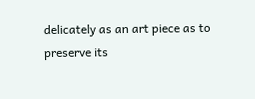delicately as an art piece as to preserve its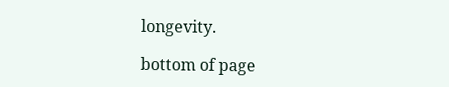longevity.

bottom of page